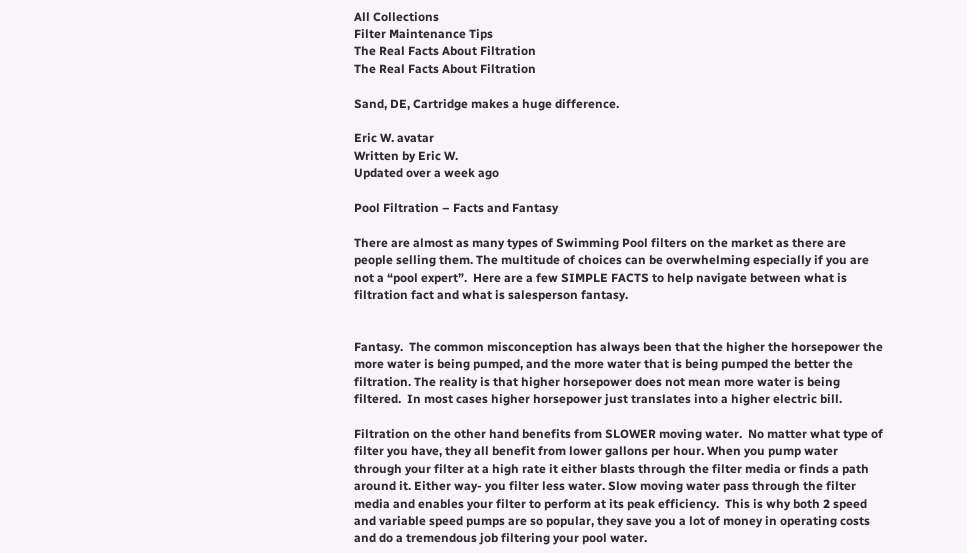All Collections
Filter Maintenance Tips
The Real Facts About Filtration
The Real Facts About Filtration

Sand, DE, Cartridge makes a huge difference.

Eric W. avatar
Written by Eric W.
Updated over a week ago

Pool Filtration – Facts and Fantasy

There are almost as many types of Swimming Pool filters on the market as there are people selling them. The multitude of choices can be overwhelming especially if you are not a “pool expert”.  Here are a few SIMPLE FACTS to help navigate between what is filtration fact and what is salesperson fantasy.


Fantasy.  The common misconception has always been that the higher the horsepower the more water is being pumped, and the more water that is being pumped the better the filtration. The reality is that higher horsepower does not mean more water is being filtered.  In most cases higher horsepower just translates into a higher electric bill.

Filtration on the other hand benefits from SLOWER moving water.  No matter what type of filter you have, they all benefit from lower gallons per hour. When you pump water through your filter at a high rate it either blasts through the filter media or finds a path around it. Either way- you filter less water. Slow moving water pass through the filter media and enables your filter to perform at its peak efficiency.  This is why both 2 speed and variable speed pumps are so popular, they save you a lot of money in operating costs and do a tremendous job filtering your pool water.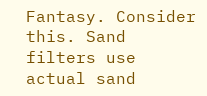Fantasy. Consider this. Sand filters use actual sand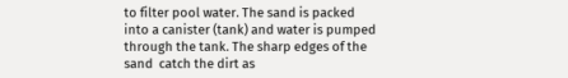to filter pool water. The sand is packed into a canister (tank) and water is pumped through the tank. The sharp edges of the sand  catch the dirt as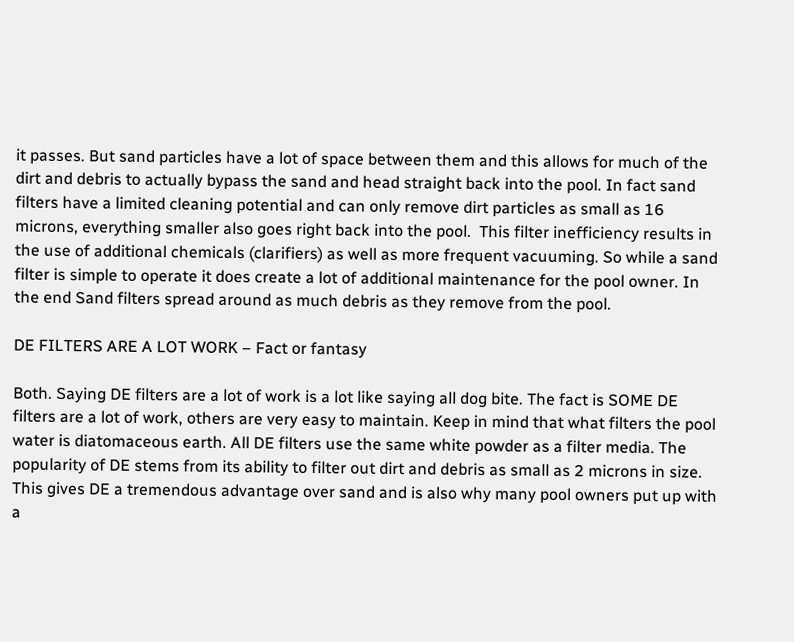it passes. But sand particles have a lot of space between them and this allows for much of the dirt and debris to actually bypass the sand and head straight back into the pool. In fact sand filters have a limited cleaning potential and can only remove dirt particles as small as 16 microns, everything smaller also goes right back into the pool.  This filter inefficiency results in the use of additional chemicals (clarifiers) as well as more frequent vacuuming. So while a sand filter is simple to operate it does create a lot of additional maintenance for the pool owner. In the end Sand filters spread around as much debris as they remove from the pool.

DE FILTERS ARE A LOT WORK – Fact or fantasy

Both. Saying DE filters are a lot of work is a lot like saying all dog bite. The fact is SOME DE filters are a lot of work, others are very easy to maintain. Keep in mind that what filters the pool water is diatomaceous earth. All DE filters use the same white powder as a filter media. The popularity of DE stems from its ability to filter out dirt and debris as small as 2 microns in size. This gives DE a tremendous advantage over sand and is also why many pool owners put up with a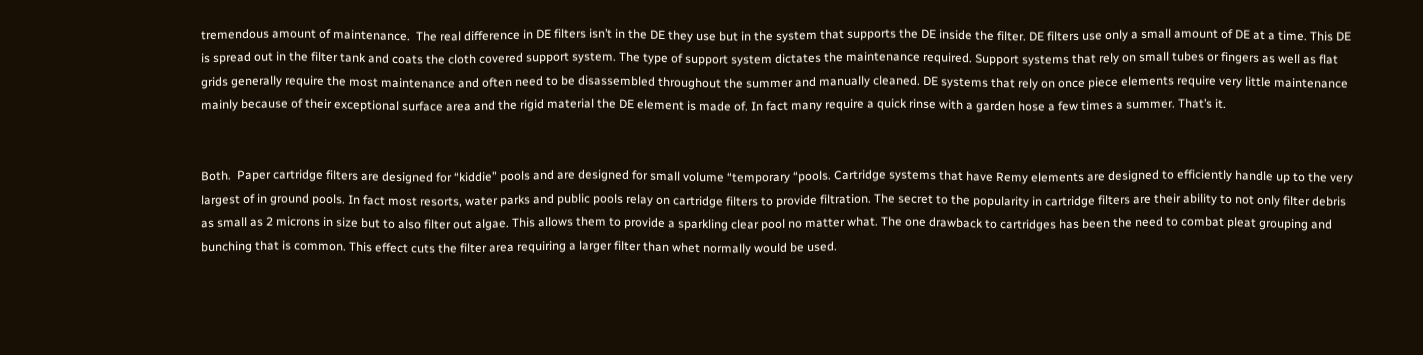tremendous amount of maintenance.  The real difference in DE filters isn’t in the DE they use but in the system that supports the DE inside the filter. DE filters use only a small amount of DE at a time. This DE is spread out in the filter tank and coats the cloth covered support system. The type of support system dictates the maintenance required. Support systems that rely on small tubes or fingers as well as flat grids generally require the most maintenance and often need to be disassembled throughout the summer and manually cleaned. DE systems that rely on once piece elements require very little maintenance mainly because of their exceptional surface area and the rigid material the DE element is made of. In fact many require a quick rinse with a garden hose a few times a summer. That’s it.


Both.  Paper cartridge filters are designed for “kiddie” pools and are designed for small volume “temporary “pools. Cartridge systems that have Remy elements are designed to efficiently handle up to the very largest of in ground pools. In fact most resorts, water parks and public pools relay on cartridge filters to provide filtration. The secret to the popularity in cartridge filters are their ability to not only filter debris as small as 2 microns in size but to also filter out algae. This allows them to provide a sparkling clear pool no matter what. The one drawback to cartridges has been the need to combat pleat grouping and bunching that is common. This effect cuts the filter area requiring a larger filter than whet normally would be used.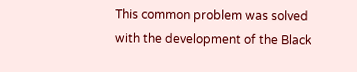This common problem was solved with the development of the Black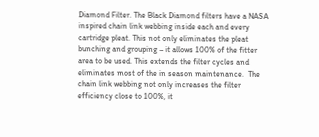Diamond Filter. The Black Diamond filters have a NASA inspired chain link webbing inside each and every cartridge pleat. This not only eliminates the pleat bunching and grouping – it allows 100% of the fitter area to be used. This extends the filter cycles and eliminates most of the in season maintenance.  The chain link webbing not only increases the filter efficiency close to 100%, it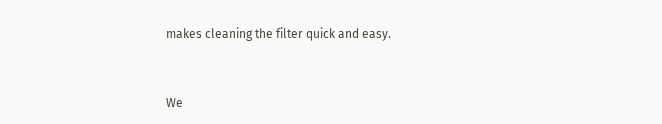makes cleaning the filter quick and easy.


We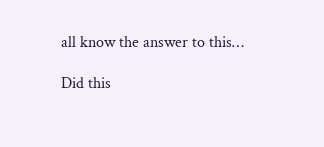all know the answer to this…

Did this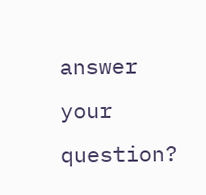answer your question?